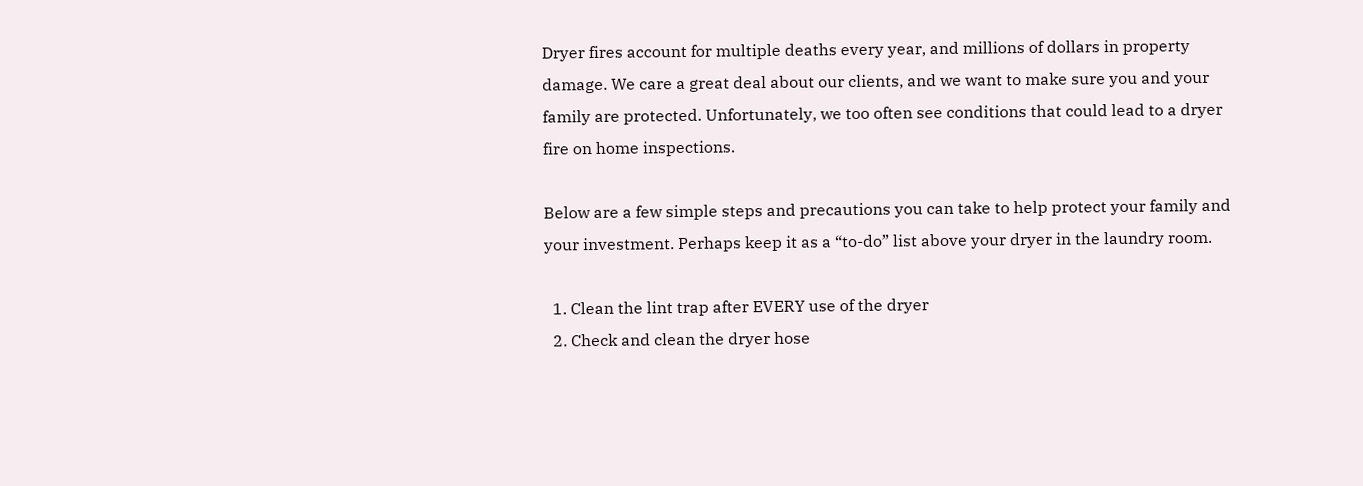Dryer fires account for multiple deaths every year, and millions of dollars in property damage. We care a great deal about our clients, and we want to make sure you and your family are protected. Unfortunately, we too often see conditions that could lead to a dryer fire on home inspections.

Below are a few simple steps and precautions you can take to help protect your family and your investment. Perhaps keep it as a “to-do” list above your dryer in the laundry room.

  1. Clean the lint trap after EVERY use of the dryer
  2. Check and clean the dryer hose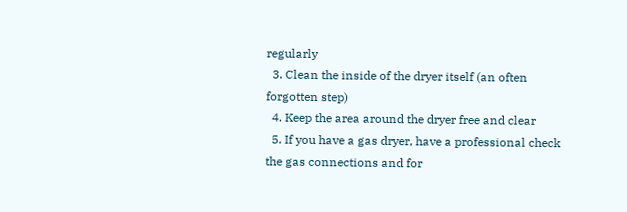regularly
  3. Clean the inside of the dryer itself (an often forgotten step)
  4. Keep the area around the dryer free and clear
  5. If you have a gas dryer, have a professional check the gas connections and for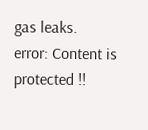gas leaks.
error: Content is protected !!